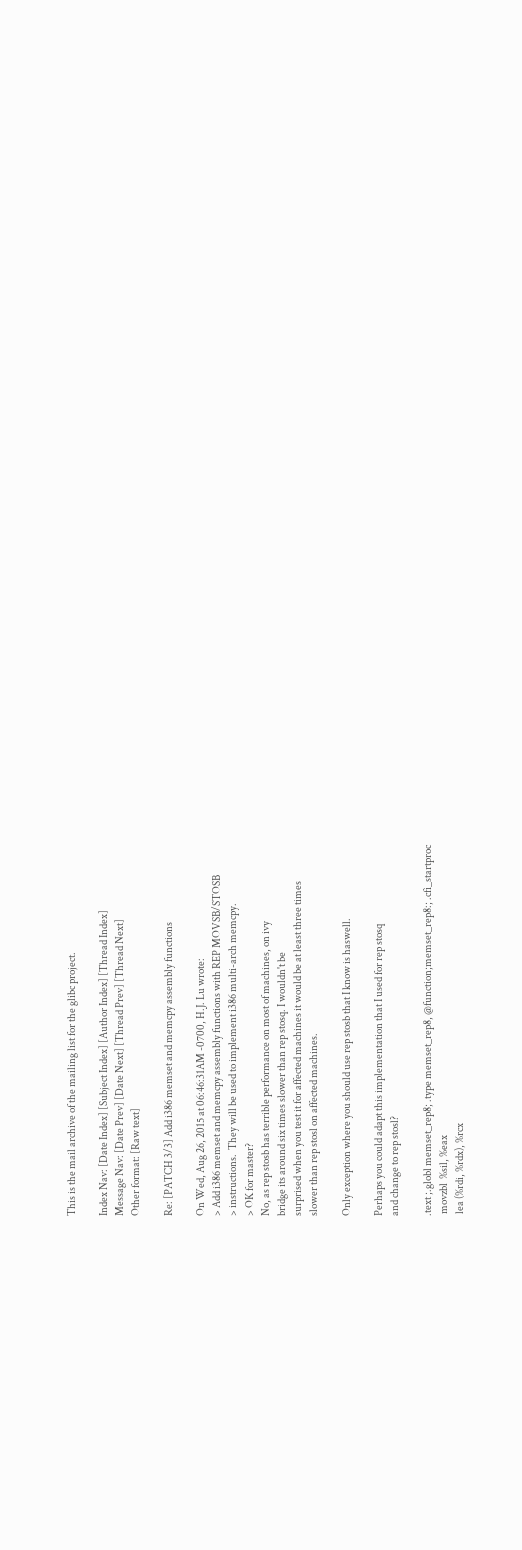This is the mail archive of the mailing list for the glibc project.

Index Nav: [Date Index] [Subject Index] [Author Index] [Thread Index]
Message Nav: [Date Prev] [Date Next] [Thread Prev] [Thread Next]
Other format: [Raw text]

Re: [PATCH 3/3] Add i386 memset and memcpy assembly functions

On Wed, Aug 26, 2015 at 06:46:31AM -0700, H.J. Lu wrote:
> Add i386 memset and memcpy assembly functions with REP MOVSB/STOSB
> instructions.  They will be used to implement i386 multi-arch memcpy.
> OK for master?
No, as rep stosb has terrible performance on most of machines, on ivy
bridge its around six times slower than rep stosq. I wouldn't be
surprised when you test it for affected machines it would be at least three times
slower than rep stosl on affected machines.

Only exception where you should use rep stosb that I know is haswell.

Perhaps you could adapt this implementation that I used for rep stosq
and change to rep stosl?

.text ;.globl memset_rep8; .type memset_rep8, @function;memset_rep8:; .cfi_startproc
 movzbl  %sil, %eax
 lea (%rdi, %rdx), %rcx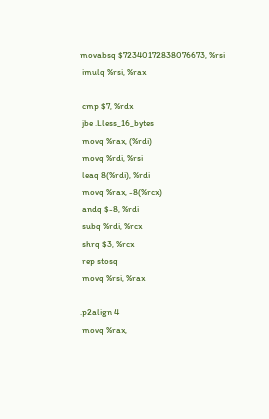movabsq $72340172838076673, %rsi
 imulq %rsi, %rax

 cmp $7, %rdx
 jbe .Lless_16_bytes
 movq %rax, (%rdi)
 movq %rdi, %rsi
 leaq 8(%rdi), %rdi
 movq %rax, -8(%rcx)
 andq $-8, %rdi
 subq %rdi, %rcx
 shrq $3, %rcx
 rep stosq
 movq %rsi, %rax

.p2align 4
 movq %rax,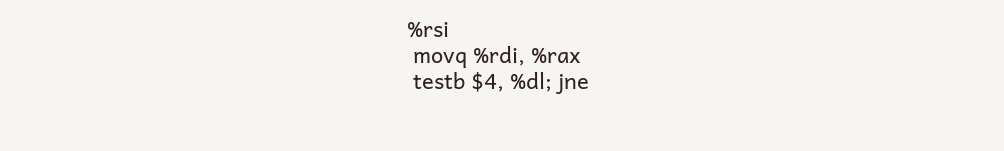%rsi
 movq %rdi, %rax
 testb $4, %dl; jne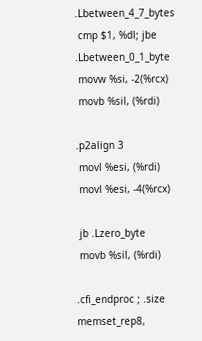.Lbetween_4_7_bytes
 cmp $1, %dl; jbe .Lbetween_0_1_byte
 movw %si, -2(%rcx)
 movb %sil, (%rdi)

.p2align 3
 movl %esi, (%rdi)
 movl %esi, -4(%rcx)

 jb .Lzero_byte
 movb %sil, (%rdi)

.cfi_endproc ; .size memset_rep8,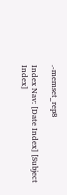.-memset_rep8

Index Nav: [Date Index] [Subject Index]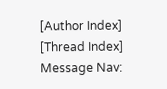[Author Index] [Thread Index]
Message Nav: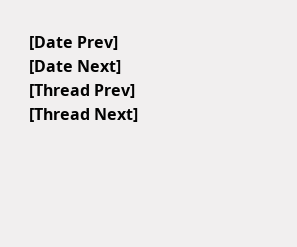[Date Prev] [Date Next] [Thread Prev] [Thread Next]